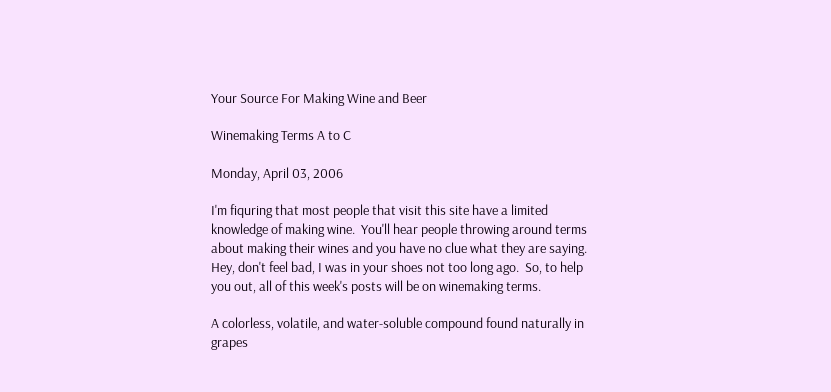Your Source For Making Wine and Beer

Winemaking Terms A to C

Monday, April 03, 2006

I'm fiquring that most people that visit this site have a limited knowledge of making wine.  You'll hear people throwing around terms about making their wines and you have no clue what they are saying.  Hey, don't feel bad, I was in your shoes not too long ago.  So, to help you out, all of this week's posts will be on winemaking terms.

A colorless, volatile, and water-soluble compound found naturally in grapes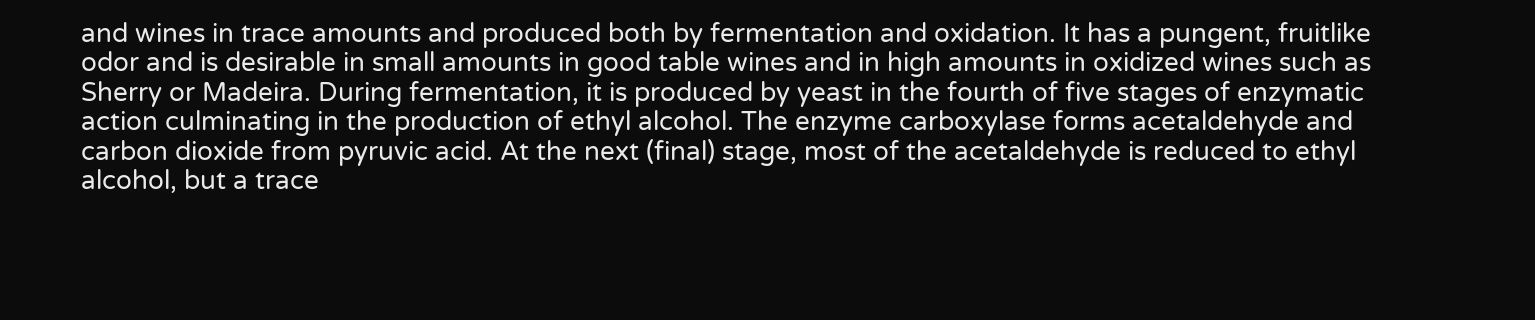and wines in trace amounts and produced both by fermentation and oxidation. It has a pungent, fruitlike odor and is desirable in small amounts in good table wines and in high amounts in oxidized wines such as Sherry or Madeira. During fermentation, it is produced by yeast in the fourth of five stages of enzymatic action culminating in the production of ethyl alcohol. The enzyme carboxylase forms acetaldehyde and carbon dioxide from pyruvic acid. At the next (final) stage, most of the acetaldehyde is reduced to ethyl alcohol, but a trace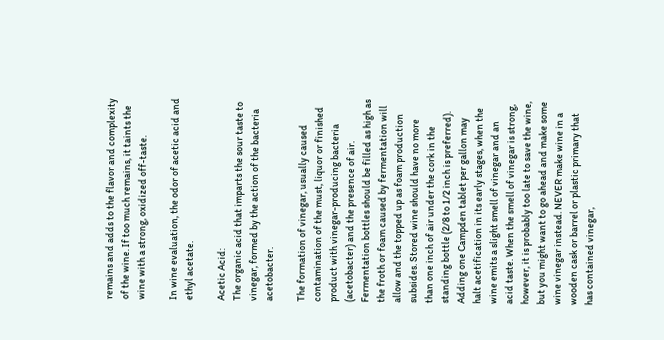remains and adds to the flavor and complexity of the wine. If too much remains, it taints the wine with a strong, oxidized off-taste.

In wine evaluation, the odor of acetic acid and ethyl acetate.

Acetic Acid:
The organic acid that imparts the sour taste to vinegar, formed by the action of the bacteria acetobacter.

The formation of vinegar, usually caused contamination of the must, liquor or finished product with vinegar-producing bacteria (acetobacter) and the presence of air. Fermentation bottles should be filled as high as the froth or foam caused by fermentation will allow and the topped up as foam production subsides. Stored wine should have no more than one inch of air under the cork in the standing bottle (2/8 to 1/2 inch is preferred). Adding one Campden tablet per gallon may halt acetification in its early stages, when the wine emits a slight smell of vinegar and an acid taste. When the smell of vinegar is strong, however, it is probably too late to save the wine, but you might want to go ahead and make some wine vinegar instead. NEVER make wine in a wooden cask or barrel or plastic primary that has contained vinegar,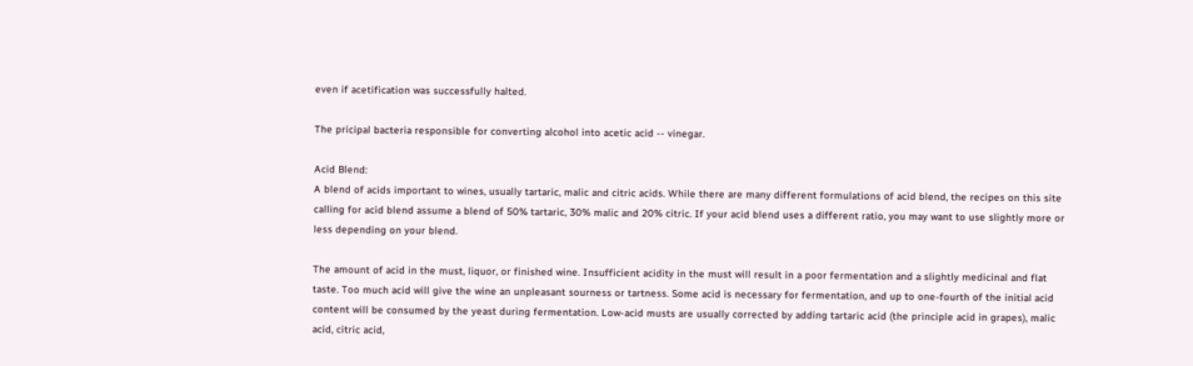even if acetification was successfully halted.

The pricipal bacteria responsible for converting alcohol into acetic acid -- vinegar.

Acid Blend:
A blend of acids important to wines, usually tartaric, malic and citric acids. While there are many different formulations of acid blend, the recipes on this site calling for acid blend assume a blend of 50% tartaric, 30% malic and 20% citric. If your acid blend uses a different ratio, you may want to use slightly more or less depending on your blend.

The amount of acid in the must, liquor, or finished wine. Insufficient acidity in the must will result in a poor fermentation and a slightly medicinal and flat taste. Too much acid will give the wine an unpleasant sourness or tartness. Some acid is necessary for fermentation, and up to one-fourth of the initial acid content will be consumed by the yeast during fermentation. Low-acid musts are usually corrected by adding tartaric acid (the principle acid in grapes), malic acid, citric acid,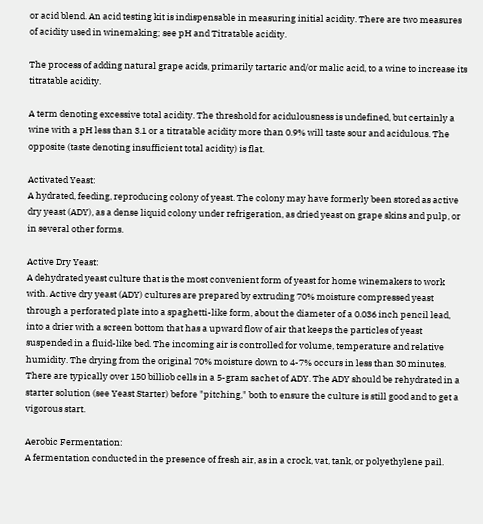or acid blend. An acid testing kit is indispensable in measuring initial acidity. There are two measures of acidity used in winemaking; see pH and Titratable acidity.

The process of adding natural grape acids, primarily tartaric and/or malic acid, to a wine to increase its titratable acidity.

A term denoting excessive total acidity. The threshold for acidulousness is undefined, but certainly a wine with a pH less than 3.1 or a titratable acidity more than 0.9% will taste sour and acidulous. The opposite (taste denoting insufficient total acidity) is flat.

Activated Yeast:
A hydrated, feeding, reproducing colony of yeast. The colony may have formerly been stored as active dry yeast (ADY), as a dense liquid colony under refrigeration, as dried yeast on grape skins and pulp, or in several other forms.

Active Dry Yeast:
A dehydrated yeast culture that is the most convenient form of yeast for home winemakers to work with. Active dry yeast (ADY) cultures are prepared by extruding 70% moisture compressed yeast through a perforated plate into a spaghetti-like form, about the diameter of a 0.036 inch pencil lead, into a drier with a screen bottom that has a upward flow of air that keeps the particles of yeast suspended in a fluid-like bed. The incoming air is controlled for volume, temperature and relative humidity. The drying from the original 70% moisture down to 4-7% occurs in less than 30 minutes. There are typically over 150 billiob cells in a 5-gram sachet of ADY. The ADY should be rehydrated in a starter solution (see Yeast Starter) before "pitching," both to ensure the culture is still good and to get a vigorous start.

Aerobic Fermentation:
A fermentation conducted in the presence of fresh air, as in a crock, vat, tank, or polyethylene pail.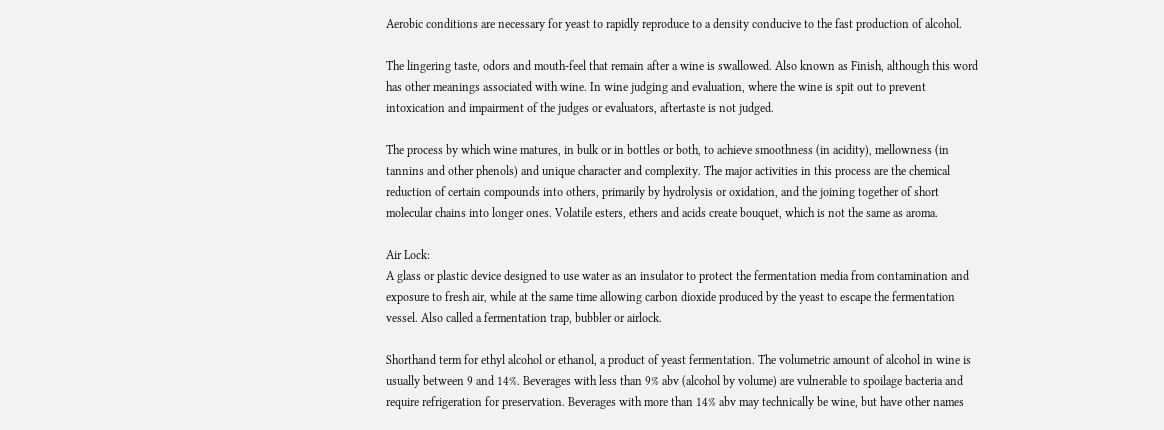Aerobic conditions are necessary for yeast to rapidly reproduce to a density conducive to the fast production of alcohol.

The lingering taste, odors and mouth-feel that remain after a wine is swallowed. Also known as Finish, although this word has other meanings associated with wine. In wine judging and evaluation, where the wine is spit out to prevent intoxication and impairment of the judges or evaluators, aftertaste is not judged.

The process by which wine matures, in bulk or in bottles or both, to achieve smoothness (in acidity), mellowness (in tannins and other phenols) and unique character and complexity. The major activities in this process are the chemical reduction of certain compounds into others, primarily by hydrolysis or oxidation, and the joining together of short molecular chains into longer ones. Volatile esters, ethers and acids create bouquet, which is not the same as aroma.

Air Lock:
A glass or plastic device designed to use water as an insulator to protect the fermentation media from contamination and exposure to fresh air, while at the same time allowing carbon dioxide produced by the yeast to escape the fermentation vessel. Also called a fermentation trap, bubbler or airlock.

Shorthand term for ethyl alcohol or ethanol, a product of yeast fermentation. The volumetric amount of alcohol in wine is usually between 9 and 14%. Beverages with less than 9% abv (alcohol by volume) are vulnerable to spoilage bacteria and require refrigeration for preservation. Beverages with more than 14% abv may technically be wine, but have other names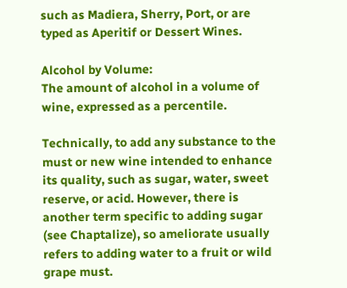such as Madiera, Sherry, Port, or are typed as Aperitif or Dessert Wines.

Alcohol by Volume:
The amount of alcohol in a volume of wine, expressed as a percentile.

Technically, to add any substance to the must or new wine intended to enhance its quality, such as sugar, water, sweet reserve, or acid. However, there is another term specific to adding sugar (see Chaptalize), so ameliorate usually refers to adding water to a fruit or wild grape must.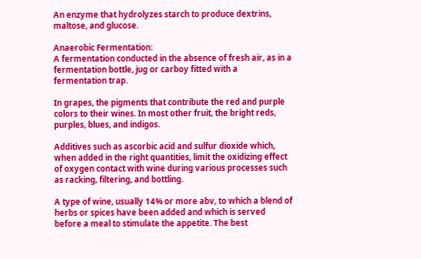An enzyme that hydrolyzes starch to produce dextrins, maltose, and glucose.

Anaerobic Fermentation:
A fermentation conducted in the absence of fresh air, as in a fermentation bottle, jug or carboy fitted with a fermentation trap.

In grapes, the pigments that contribute the red and purple colors to their wines. In most other fruit, the bright reds, purples, blues, and indigos.

Additives such as ascorbic acid and sulfur dioxide which, when added in the right quantities, limit the oxidizing effect of oxygen contact with wine during various processes such as racking, filtering, and bottling.

A type of wine, usually 14% or more abv, to which a blend of herbs or spices have been added and which is served before a meal to stimulate the appetite. The best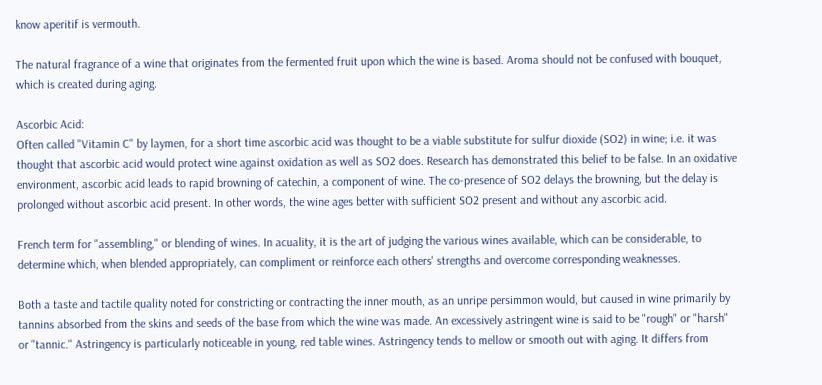know aperitif is vermouth.

The natural fragrance of a wine that originates from the fermented fruit upon which the wine is based. Aroma should not be confused with bouquet, which is created during aging.

Ascorbic Acid:
Often called "Vitamin C" by laymen, for a short time ascorbic acid was thought to be a viable substitute for sulfur dioxide (SO2) in wine; i.e. it was thought that ascorbic acid would protect wine against oxidation as well as SO2 does. Research has demonstrated this belief to be false. In an oxidative environment, ascorbic acid leads to rapid browning of catechin, a component of wine. The co-presence of SO2 delays the browning, but the delay is prolonged without ascorbic acid present. In other words, the wine ages better with sufficient SO2 present and without any ascorbic acid.

French term for "assembling," or blending of wines. In acuality, it is the art of judging the various wines available, which can be considerable, to determine which, when blended appropriately, can compliment or reinforce each others' strengths and overcome corresponding weaknesses.

Both a taste and tactile quality noted for constricting or contracting the inner mouth, as an unripe persimmon would, but caused in wine primarily by tannins absorbed from the skins and seeds of the base from which the wine was made. An excessively astringent wine is said to be "rough" or "harsh" or "tannic." Astringency is particularly noticeable in young, red table wines. Astringency tends to mellow or smooth out with aging. It differs from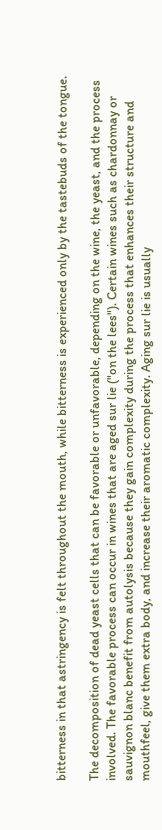bitterness in that astringency is felt throughout the mouth, while bitterness is experienced only by the tastebuds of the tongue.

The decomposition of dead yeast cells that can be favorable or unfavorable, depending on the wine, the yeast, and the process involved. The favorable process can occur in wines that are aged sur lie ("on the lees"). Certain wines such as chardonnay or sauvignon blanc benefit from autolysis because they gain complexity during the process that enhances their structure and mouthfeel, give them extra body, and increase their aromatic complexity. Aging sur lie is usually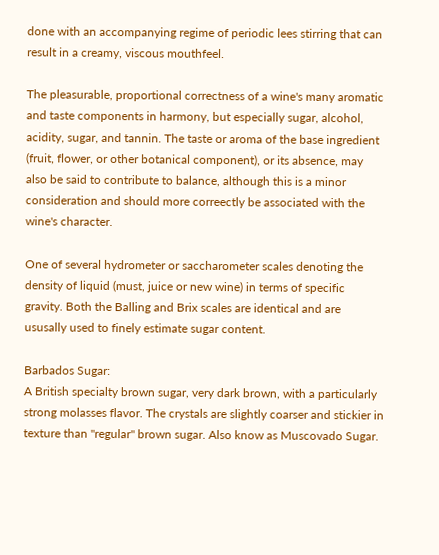done with an accompanying regime of periodic lees stirring that can result in a creamy, viscous mouthfeel.

The pleasurable, proportional correctness of a wine's many aromatic and taste components in harmony, but especially sugar, alcohol, acidity, sugar, and tannin. The taste or aroma of the base ingredient (fruit, flower, or other botanical component), or its absence, may also be said to contribute to balance, although this is a minor consideration and should more correectly be associated with the wine's character.

One of several hydrometer or saccharometer scales denoting the density of liquid (must, juice or new wine) in terms of specific gravity. Both the Balling and Brix scales are identical and are ususally used to finely estimate sugar content.

Barbados Sugar:
A British specialty brown sugar, very dark brown, with a particularly strong molasses flavor. The crystals are slightly coarser and stickier in texture than "regular" brown sugar. Also know as Muscovado Sugar.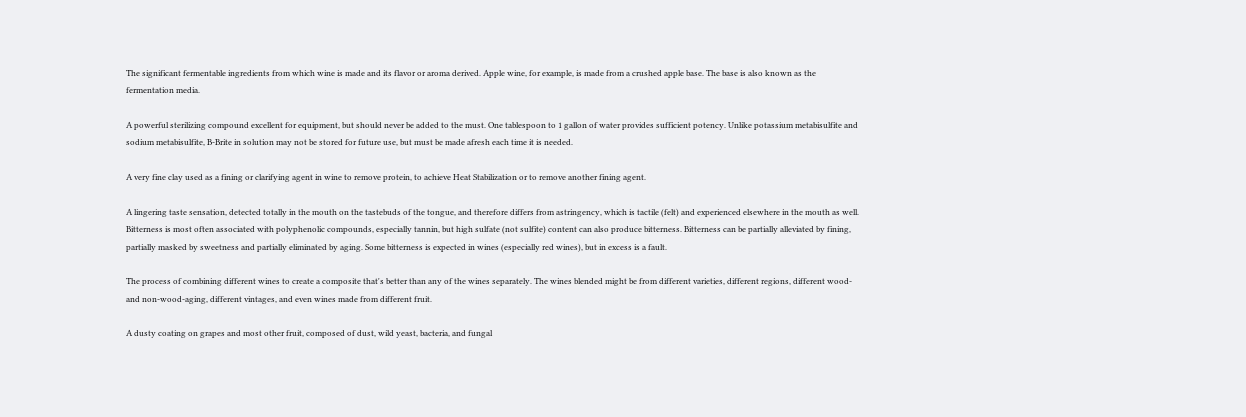The significant fermentable ingredients from which wine is made and its flavor or aroma derived. Apple wine, for example, is made from a crushed apple base. The base is also known as the fermentation media.

A powerful sterilizing compound excellent for equipment, but should never be added to the must. One tablespoon to 1 gallon of water provides sufficient potency. Unlike potassium metabisulfite and sodium metabisulfite, B-Brite in solution may not be stored for future use, but must be made afresh each time it is needed.

A very fine clay used as a fining or clarifying agent in wine to remove protein, to achieve Heat Stabilization or to remove another fining agent.

A lingering taste sensation, detected totally in the mouth on the tastebuds of the tongue, and therefore differs from astringency, which is tactile (felt) and experienced elsewhere in the mouth as well. Bitterness is most often associated with polyphenolic compounds, especially tannin, but high sulfate (not sulfite) content can also produce bitterness. Bitterness can be partially alleviated by fining, partially masked by sweetness and partially eliminated by aging. Some bitterness is expected in wines (especially red wines), but in excess is a fault.

The process of combining different wines to create a composite that's better than any of the wines separately. The wines blended might be from different varieties, different regions, different wood- and non-wood-aging, different vintages, and even wines made from different fruit.

A dusty coating on grapes and most other fruit, composed of dust, wild yeast, bacteria, and fungal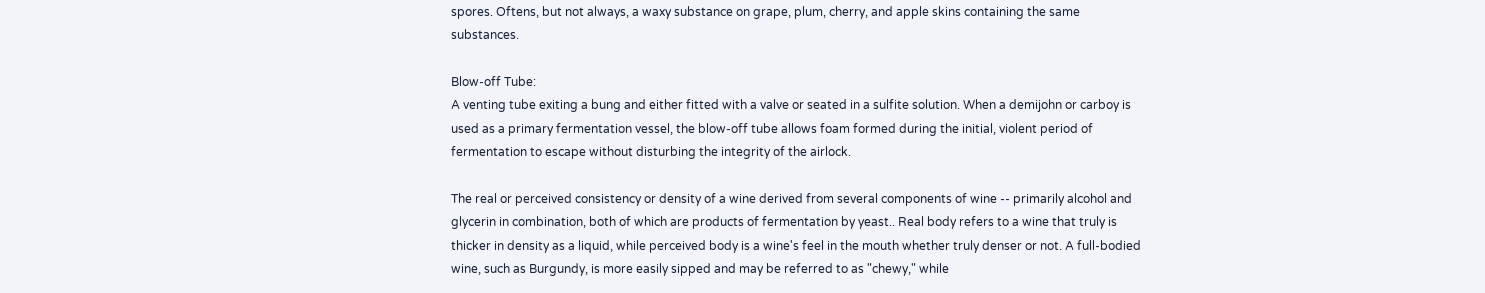spores. Oftens, but not always, a waxy substance on grape, plum, cherry, and apple skins containing the same substances.

Blow-off Tube:
A venting tube exiting a bung and either fitted with a valve or seated in a sulfite solution. When a demijohn or carboy is used as a primary fermentation vessel, the blow-off tube allows foam formed during the initial, violent period of fermentation to escape without disturbing the integrity of the airlock.

The real or perceived consistency or density of a wine derived from several components of wine -- primarily alcohol and glycerin in combination, both of which are products of fermentation by yeast.. Real body refers to a wine that truly is thicker in density as a liquid, while perceived body is a wine's feel in the mouth whether truly denser or not. A full-bodied wine, such as Burgundy, is more easily sipped and may be referred to as "chewy," while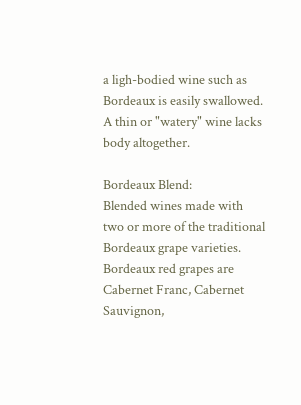a ligh-bodied wine such as Bordeaux is easily swallowed. A thin or "watery" wine lacks body altogether.

Bordeaux Blend:
Blended wines made with two or more of the traditional Bordeaux grape varieties. Bordeaux red grapes are Cabernet Franc, Cabernet Sauvignon,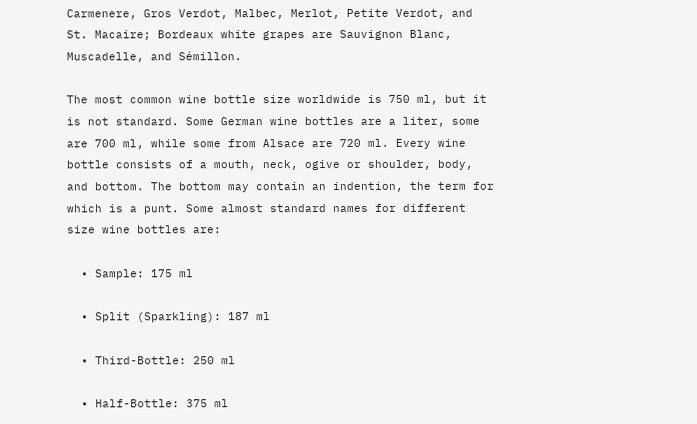Carmenere, Gros Verdot, Malbec, Merlot, Petite Verdot, and St. Macaire; Bordeaux white grapes are Sauvignon Blanc, Muscadelle, and Sémillon.

The most common wine bottle size worldwide is 750 ml, but it is not standard. Some German wine bottles are a liter, some are 700 ml, while some from Alsace are 720 ml. Every wine bottle consists of a mouth, neck, ogive or shoulder, body, and bottom. The bottom may contain an indention, the term for which is a punt. Some almost standard names for different size wine bottles are:

  • Sample: 175 ml

  • Split (Sparkling): 187 ml

  • Third-Bottle: 250 ml

  • Half-Bottle: 375 ml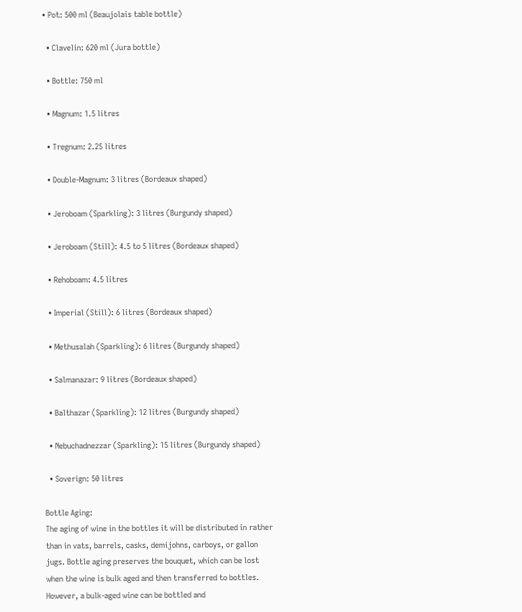• Pot: 500 ml (Beaujolais table bottle)

  • Clavelin: 620 ml (Jura bottle)

  • Bottle: 750 ml

  • Magnum: 1.5 litres

  • Tregnum: 2.25 litres

  • Double-Magnum: 3 litres (Bordeaux shaped)

  • Jeroboam (Sparkling): 3 litres (Burgundy shaped)

  • Jeroboam (Still): 4.5 to 5 litres (Bordeaux shaped)

  • Rehoboam: 4.5 litres

  • Imperial (Still): 6 litres (Bordeaux shaped)

  • Methusalah (Sparkling): 6 litres (Burgundy shaped)

  • Salmanazar: 9 litres (Bordeaux shaped)

  • Balthazar (Sparkling): 12 litres (Burgundy shaped)

  • Nebuchadnezzar (Sparkling): 15 litres (Burgundy shaped)

  • Soverign: 50 litres

Bottle Aging:
The aging of wine in the bottles it will be distributed in rather than in vats, barrels, casks, demijohns, carboys, or gallon jugs. Bottle aging preserves the bouquet, which can be lost when the wine is bulk aged and then transferred to bottles. However, a bulk-aged wine can be bottled and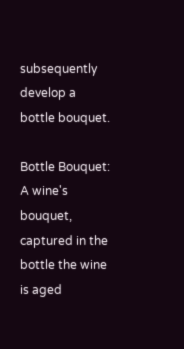subsequently develop a bottle bouquet.

Bottle Bouquet:
A wine's bouquet, captured in the bottle the wine is aged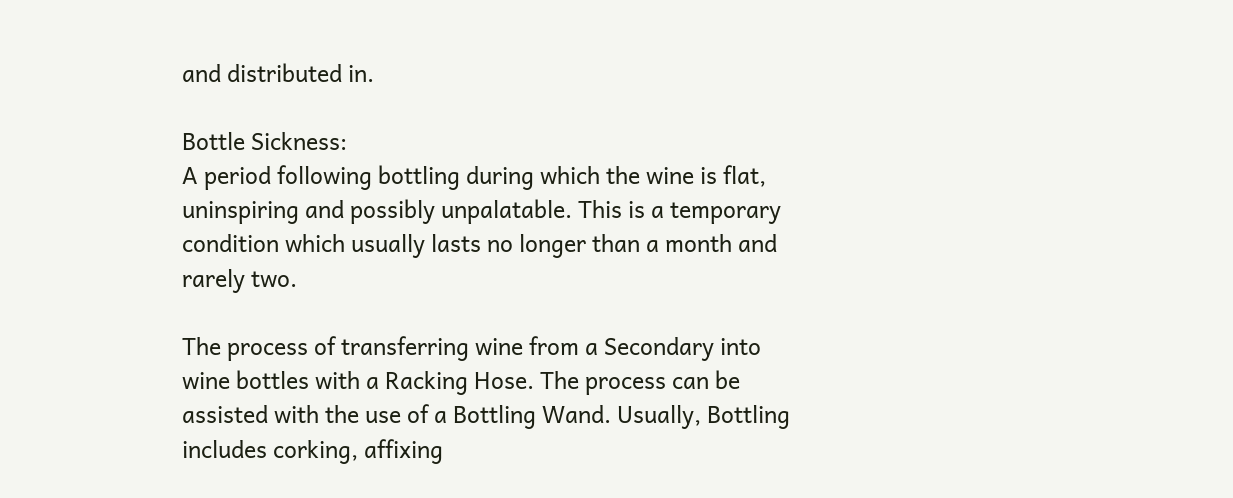and distributed in.

Bottle Sickness:
A period following bottling during which the wine is flat, uninspiring and possibly unpalatable. This is a temporary condition which usually lasts no longer than a month and rarely two.

The process of transferring wine from a Secondary into wine bottles with a Racking Hose. The process can be assisted with the use of a Bottling Wand. Usually, Bottling includes corking, affixing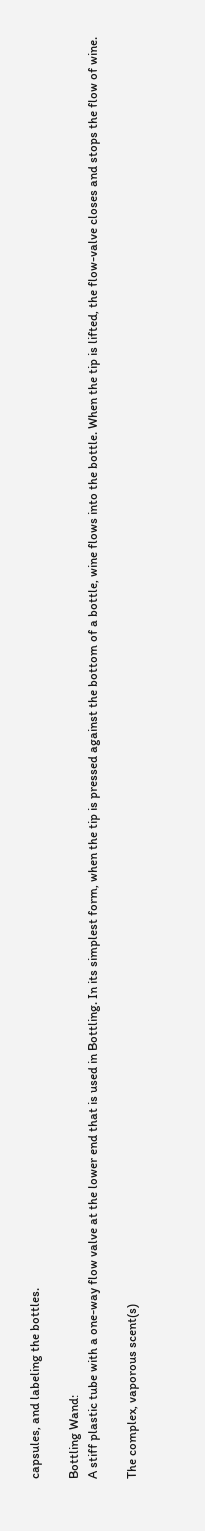capsules, and labeling the bottles.

Bottling Wand:
A stiff plastic tube with a one-way flow valve at the lower end that is used in Bottling. In its simplest form, when the tip is pressed against the bottom of a bottle, wine flows into the bottle. When the tip is lifted, the flow-valve closes and stops the flow of wine.

The complex, vaporous scent(s)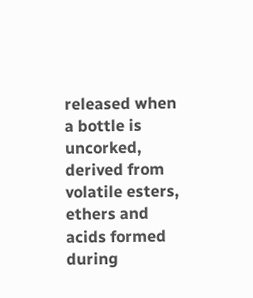released when a bottle is uncorked, derived from volatile esters, ethers and acids formed during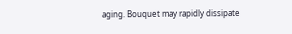aging. Bouquet may rapidly dissipate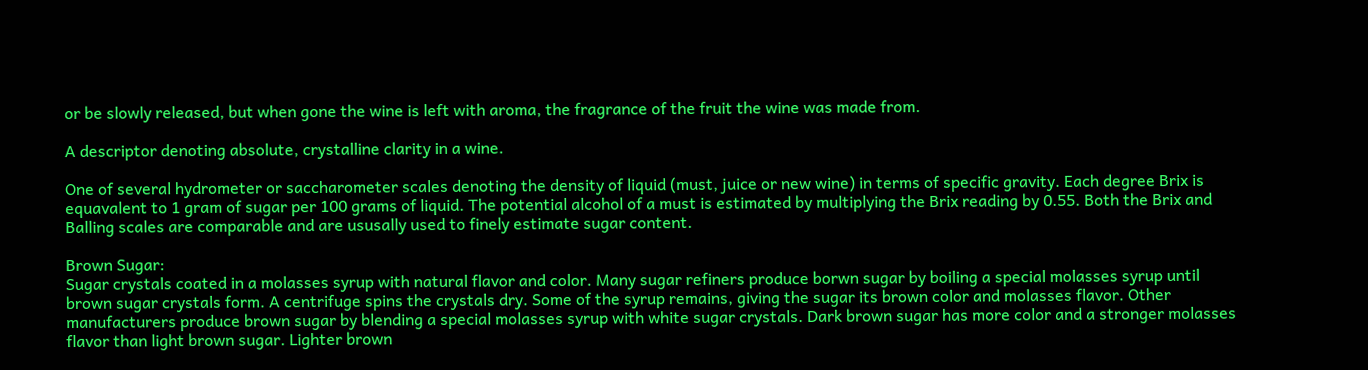or be slowly released, but when gone the wine is left with aroma, the fragrance of the fruit the wine was made from.

A descriptor denoting absolute, crystalline clarity in a wine.

One of several hydrometer or saccharometer scales denoting the density of liquid (must, juice or new wine) in terms of specific gravity. Each degree Brix is equavalent to 1 gram of sugar per 100 grams of liquid. The potential alcohol of a must is estimated by multiplying the Brix reading by 0.55. Both the Brix and Balling scales are comparable and are ususally used to finely estimate sugar content.

Brown Sugar:
Sugar crystals coated in a molasses syrup with natural flavor and color. Many sugar refiners produce borwn sugar by boiling a special molasses syrup until brown sugar crystals form. A centrifuge spins the crystals dry. Some of the syrup remains, giving the sugar its brown color and molasses flavor. Other manufacturers produce brown sugar by blending a special molasses syrup with white sugar crystals. Dark brown sugar has more color and a stronger molasses flavor than light brown sugar. Lighter brown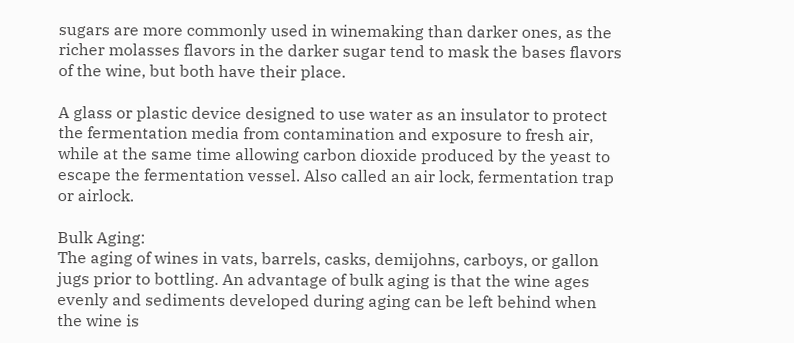sugars are more commonly used in winemaking than darker ones, as the richer molasses flavors in the darker sugar tend to mask the bases flavors of the wine, but both have their place.

A glass or plastic device designed to use water as an insulator to protect the fermentation media from contamination and exposure to fresh air, while at the same time allowing carbon dioxide produced by the yeast to escape the fermentation vessel. Also called an air lock, fermentation trap or airlock.

Bulk Aging:
The aging of wines in vats, barrels, casks, demijohns, carboys, or gallon jugs prior to bottling. An advantage of bulk aging is that the wine ages evenly and sediments developed during aging can be left behind when the wine is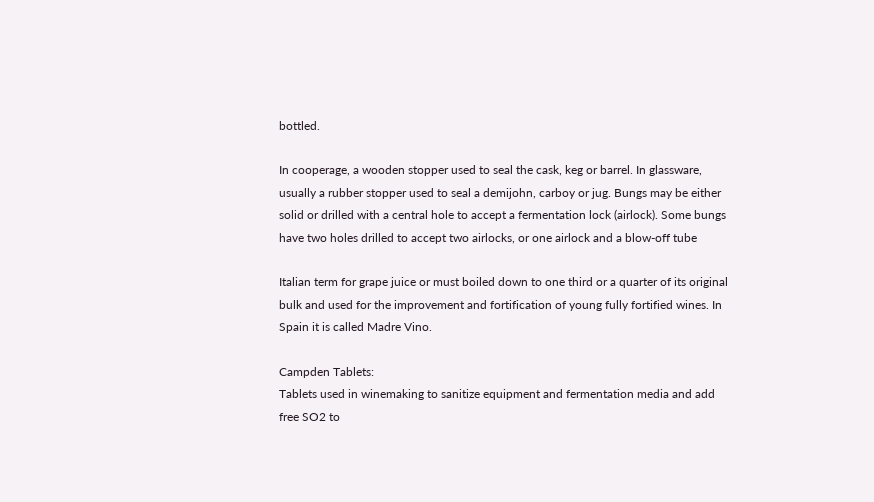bottled.

In cooperage, a wooden stopper used to seal the cask, keg or barrel. In glassware, usually a rubber stopper used to seal a demijohn, carboy or jug. Bungs may be either solid or drilled with a central hole to accept a fermentation lock (airlock). Some bungs have two holes drilled to accept two airlocks, or one airlock and a blow-off tube

Italian term for grape juice or must boiled down to one third or a quarter of its original bulk and used for the improvement and fortification of young fully fortified wines. In Spain it is called Madre Vino.

Campden Tablets:
Tablets used in winemaking to sanitize equipment and fermentation media and add free SO2 to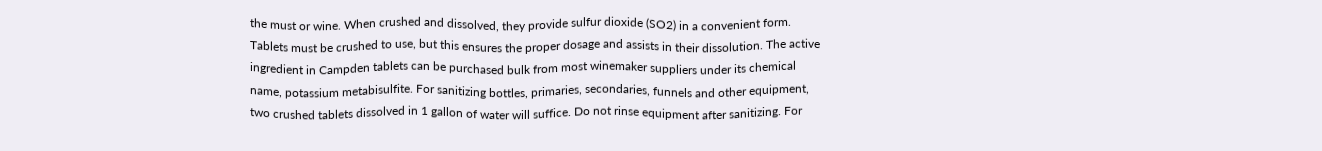the must or wine. When crushed and dissolved, they provide sulfur dioxide (SO2) in a convenient form. Tablets must be crushed to use, but this ensures the proper dosage and assists in their dissolution. The active ingredient in Campden tablets can be purchased bulk from most winemaker suppliers under its chemical name, potassium metabisulfite. For sanitizing bottles, primaries, secondaries, funnels and other equipment, two crushed tablets dissolved in 1 gallon of water will suffice. Do not rinse equipment after sanitizing. For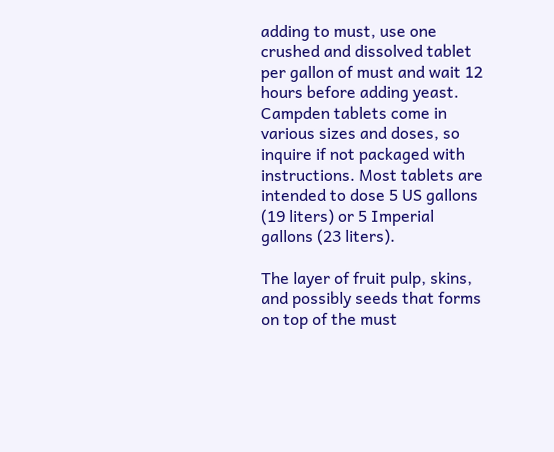adding to must, use one crushed and dissolved tablet per gallon of must and wait 12 hours before adding yeast. Campden tablets come in various sizes and doses, so inquire if not packaged with instructions. Most tablets are intended to dose 5 US gallons (19 liters) or 5 Imperial gallons (23 liters).

The layer of fruit pulp, skins, and possibly seeds that forms on top of the must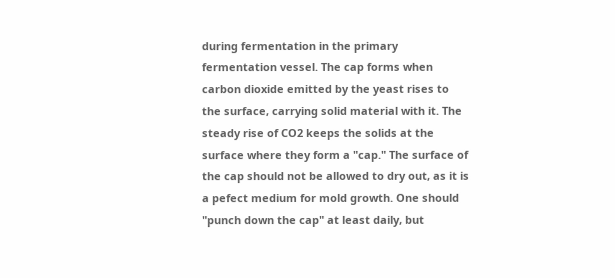during fermentation in the primary fermentation vessel. The cap forms when carbon dioxide emitted by the yeast rises to the surface, carrying solid material with it. The steady rise of CO2 keeps the solids at the surface where they form a "cap." The surface of the cap should not be allowed to dry out, as it is a pefect medium for mold growth. One should "punch down the cap" at least daily, but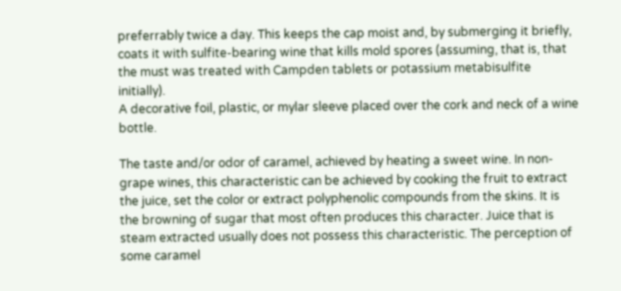preferrably twice a day. This keeps the cap moist and, by submerging it briefly, coats it with sulfite-bearing wine that kills mold spores (assuming, that is, that the must was treated with Campden tablets or potassium metabisulfite initially).
A decorative foil, plastic, or mylar sleeve placed over the cork and neck of a wine bottle.

The taste and/or odor of caramel, achieved by heating a sweet wine. In non-grape wines, this characteristic can be achieved by cooking the fruit to extract the juice, set the color or extract polyphenolic compounds from the skins. It is the browning of sugar that most often produces this character. Juice that is steam extracted usually does not possess this characteristic. The perception of some caramel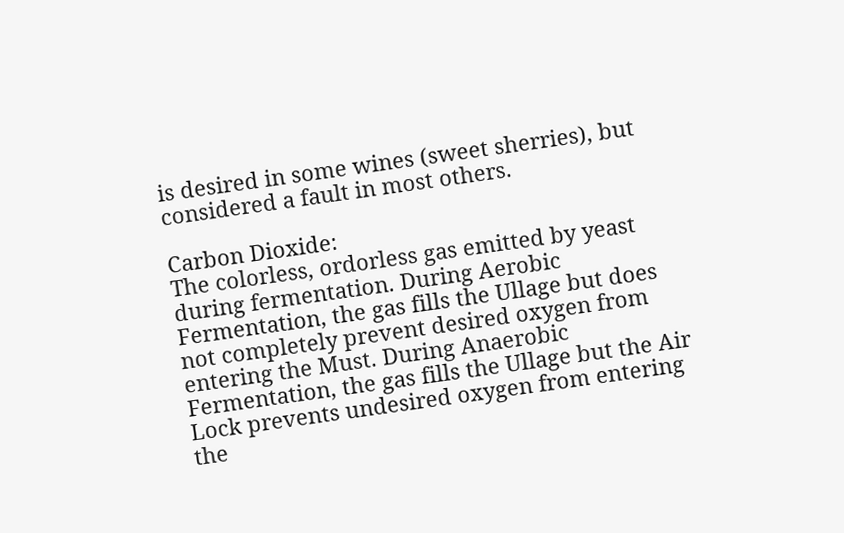is desired in some wines (sweet sherries), but considered a fault in most others.

Carbon Dioxide:
The colorless, ordorless gas emitted by yeast during fermentation. During Aerobic Fermentation, the gas fills the Ullage but does not completely prevent desired oxygen from entering the Must. During Anaerobic Fermentation, the gas fills the Ullage but the Air Lock prevents undesired oxygen from entering the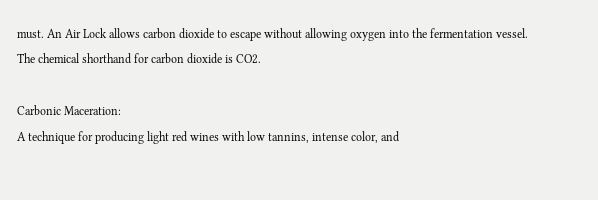must. An Air Lock allows carbon dioxide to escape without allowing oxygen into the fermentation vessel. The chemical shorthand for carbon dioxide is CO2.

Carbonic Maceration:
A technique for producing light red wines with low tannins, intense color, and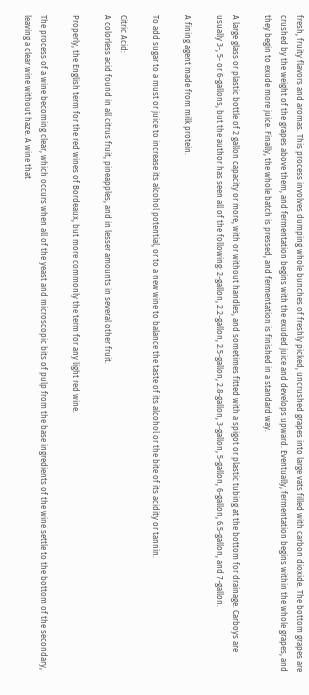fresh, fruity flavors and aromas. This process involves dumping whole bunches of freshly picked, uncrushed grapes into large vats filled with carbon dioxide. The bottom grapes are crushed by the weight of the grapes above them, and fermentation begins with the exuded juice and develops upward. Eventually, fermentation begins within the whole grapes, and they begin to exude more juice. Finally, the whole batch is pressed, and fermentation is finished in a standard way.

A large glass or plastic bottle of 2 gallon capacity or more, with or without handles, and sometimes fitted with a spigot or plastic tubing at the bottom for drainage. Carboys are usually 3-, 5- or 6-gallons, but the author has seen all of the following: 2-gallon, 2.2-gallon, 2.5-gallon, 2.8-gallon, 3-gallon, 5-gallon, 6-gallon, 6.5-gallon, and 7-gallon.

A fining agent made from milk protein.

To add sugar to a must or juice to increase its alcohol potential, or to a new wine to balance the taste of its alcohol or the bite of its acidity or tannin.

Citric Acid:
A colorless acid found in all citrus fruit, pineapples, and in lesser amounts in several other fruit.

Properly, the English term for the red wines of Bordeaux, but more commonly the term for any light red wine.

The process of a wine becoming clear, which occurs when all of the yeast and microscopic bits of pulp from the base ingredients of the wine settle to the bottom of the secondary, leaving a clear wine without haze. A wine that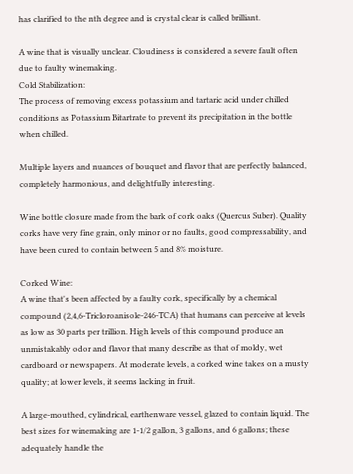has clarified to the nth degree and is crystal clear is called brilliant.

A wine that is visually unclear. Cloudiness is considered a severe fault often due to faulty winemaking.
Cold Stabilization:
The process of removing excess potassium and tartaric acid under chilled conditions as Potassium Bitartrate to prevent its precipitation in the bottle when chilled.

Multiple layers and nuances of bouquet and flavor that are perfectly balanced, completely harmonious, and delightfully interesting.

Wine bottle closure made from the bark of cork oaks (Quercus Suber). Quality corks have very fine grain, only minor or no faults, good compressability, and have been cured to contain between 5 and 8% moisture.

Corked Wine:
A wine that's been affected by a faulty cork, specifically by a chemical compound (2,4,6-Tricloroanisole-246-TCA) that humans can perceive at levels as low as 30 parts per trillion. High levels of this compound produce an unmistakably odor and flavor that many describe as that of moldy, wet cardboard or newspapers. At moderate levels, a corked wine takes on a musty quality; at lower levels, it seems lacking in fruit.

A large-mouthed, cylindrical, earthenware vessel, glazed to contain liquid. The best sizes for winemaking are 1-1/2 gallon, 3 gallons, and 6 gallons; these adequately handle the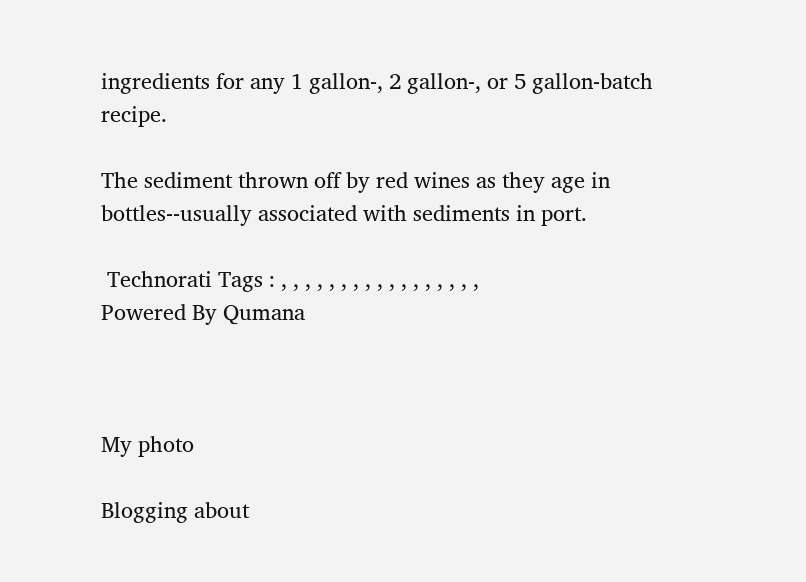ingredients for any 1 gallon-, 2 gallon-, or 5 gallon-batch recipe.

The sediment thrown off by red wines as they age in bottles--usually associated with sediments in port.

 Technorati Tags : , , , , , , , , , , , , , , , , ,
Powered By Qumana



My photo

Blogging about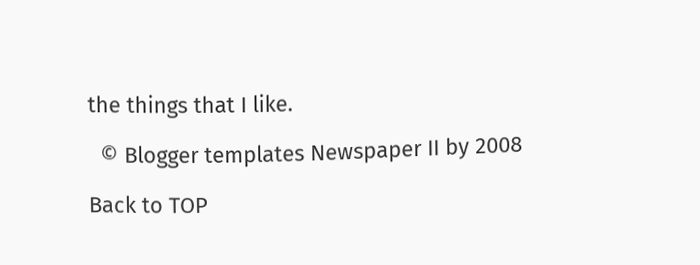the things that I like.

  © Blogger templates Newspaper II by 2008

Back to TOP